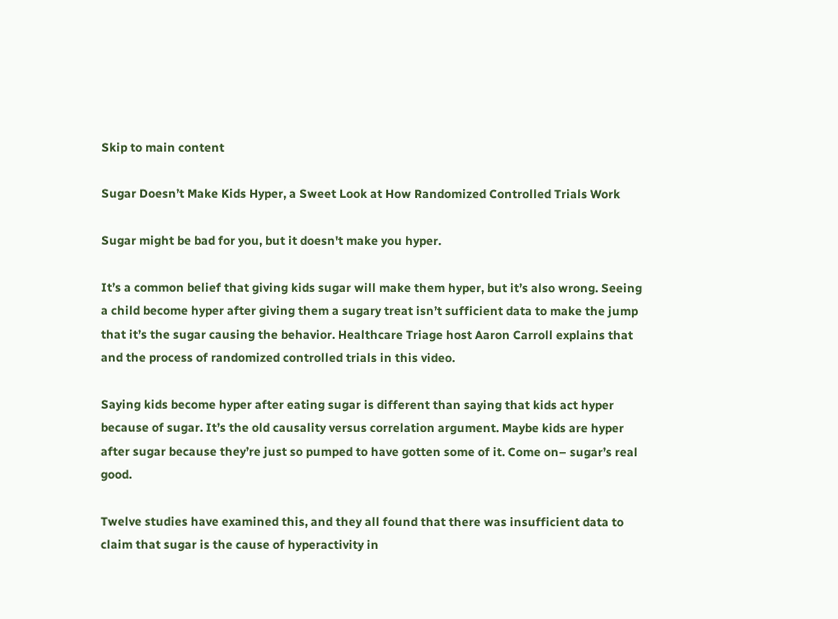Skip to main content

Sugar Doesn’t Make Kids Hyper, a Sweet Look at How Randomized Controlled Trials Work

Sugar might be bad for you, but it doesn't make you hyper.

It’s a common belief that giving kids sugar will make them hyper, but it’s also wrong. Seeing a child become hyper after giving them a sugary treat isn’t sufficient data to make the jump that it’s the sugar causing the behavior. Healthcare Triage host Aaron Carroll explains that and the process of randomized controlled trials in this video.

Saying kids become hyper after eating sugar is different than saying that kids act hyper because of sugar. It’s the old causality versus correlation argument. Maybe kids are hyper after sugar because they’re just so pumped to have gotten some of it. Come on– sugar’s real good.

Twelve studies have examined this, and they all found that there was insufficient data to claim that sugar is the cause of hyperactivity in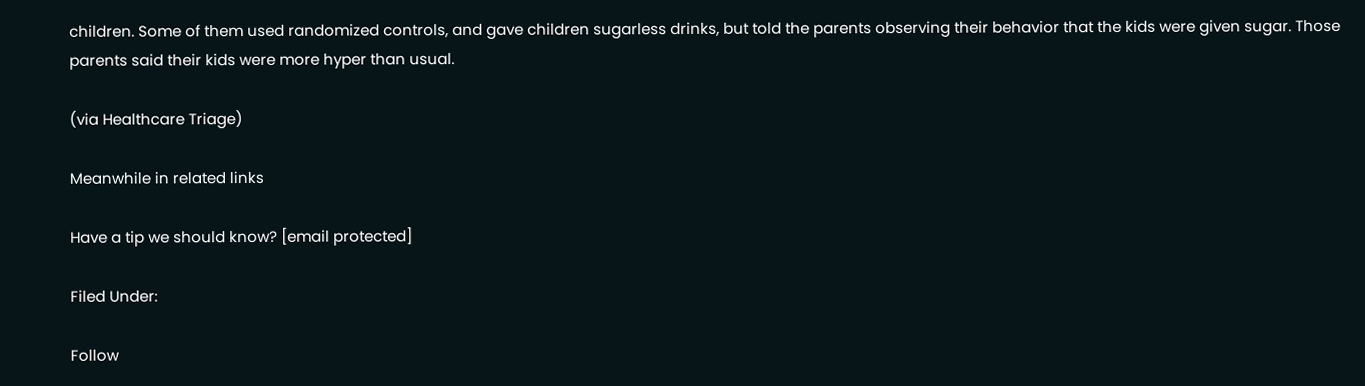children. Some of them used randomized controls, and gave children sugarless drinks, but told the parents observing their behavior that the kids were given sugar. Those parents said their kids were more hyper than usual.

(via Healthcare Triage)

Meanwhile in related links

Have a tip we should know? [email protected]

Filed Under:

Follow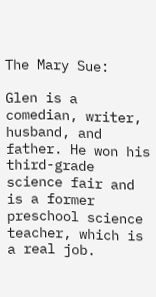The Mary Sue:

Glen is a comedian, writer, husband, and father. He won his third-grade science fair and is a former preschool science teacher, which is a real job.